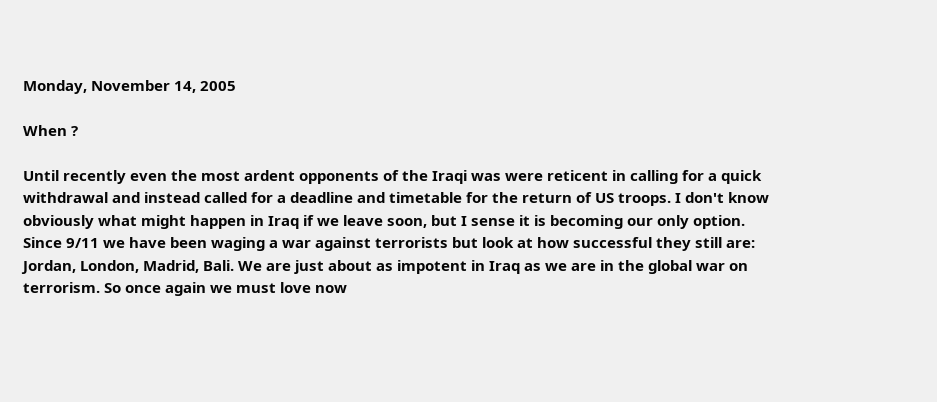Monday, November 14, 2005

When ?

Until recently even the most ardent opponents of the Iraqi was were reticent in calling for a quick withdrawal and instead called for a deadline and timetable for the return of US troops. I don't know obviously what might happen in Iraq if we leave soon, but I sense it is becoming our only option. Since 9/11 we have been waging a war against terrorists but look at how successful they still are: Jordan, London, Madrid, Bali. We are just about as impotent in Iraq as we are in the global war on terrorism. So once again we must love now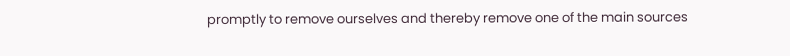promptly to remove ourselves and thereby remove one of the main sources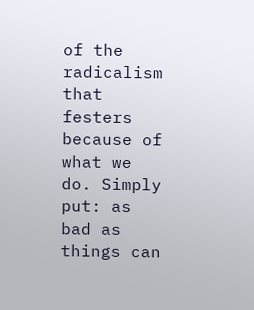of the radicalism that festers because of what we do. Simply put: as bad as things can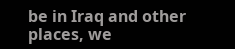be in Iraq and other places, we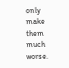only make them much worse.